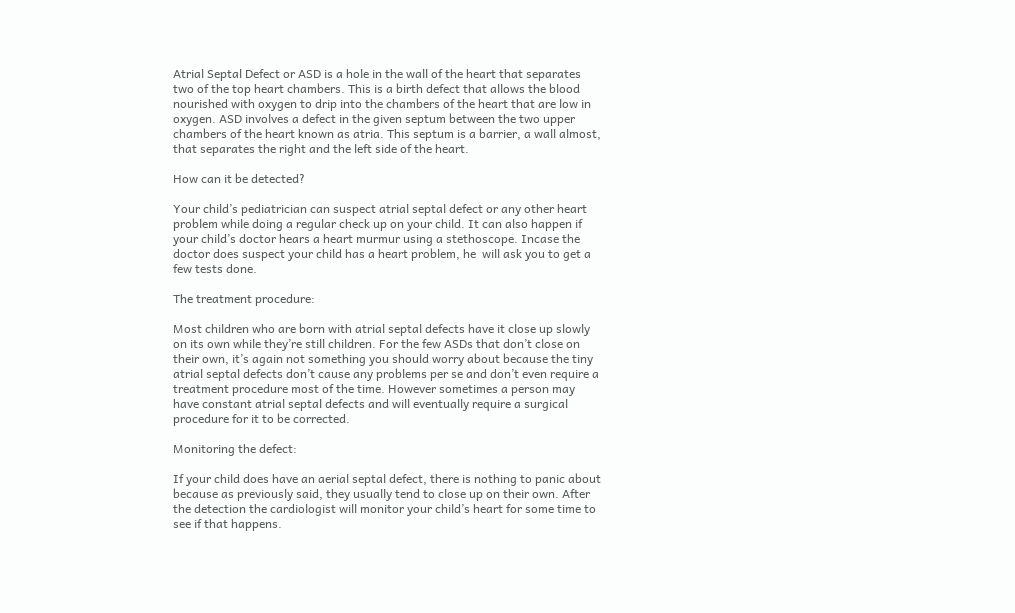Atrial Septal Defect or ASD is a hole in the wall of the heart that separates two of the top heart chambers. This is a birth defect that allows the blood nourished with oxygen to drip into the chambers of the heart that are low in oxygen. ASD involves a defect in the given septum between the two upper chambers of the heart known as atria. This septum is a barrier, a wall almost, that separates the right and the left side of the heart.

How can it be detected?

Your child’s pediatrician can suspect atrial septal defect or any other heart problem while doing a regular check up on your child. It can also happen if your child’s doctor hears a heart murmur using a stethoscope. Incase the doctor does suspect your child has a heart problem, he  will ask you to get a few tests done.

The treatment procedure:

Most children who are born with atrial septal defects have it close up slowly on its own while they’re still children. For the few ASDs that don’t close on their own, it’s again not something you should worry about because the tiny atrial septal defects don’t cause any problems per se and don’t even require a treatment procedure most of the time. However sometimes a person may have constant atrial septal defects and will eventually require a surgical procedure for it to be corrected.

Monitoring the defect:

If your child does have an aerial septal defect, there is nothing to panic about because as previously said, they usually tend to close up on their own. After the detection the cardiologist will monitor your child’s heart for some time to see if that happens.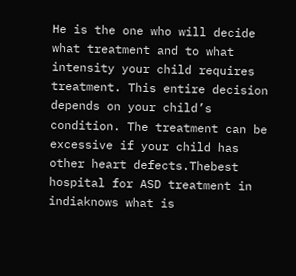He is the one who will decide what treatment and to what intensity your child requires treatment. This entire decision depends on your child’s condition. The treatment can be excessive if your child has other heart defects.Thebest hospital for ASD treatment in indiaknows what is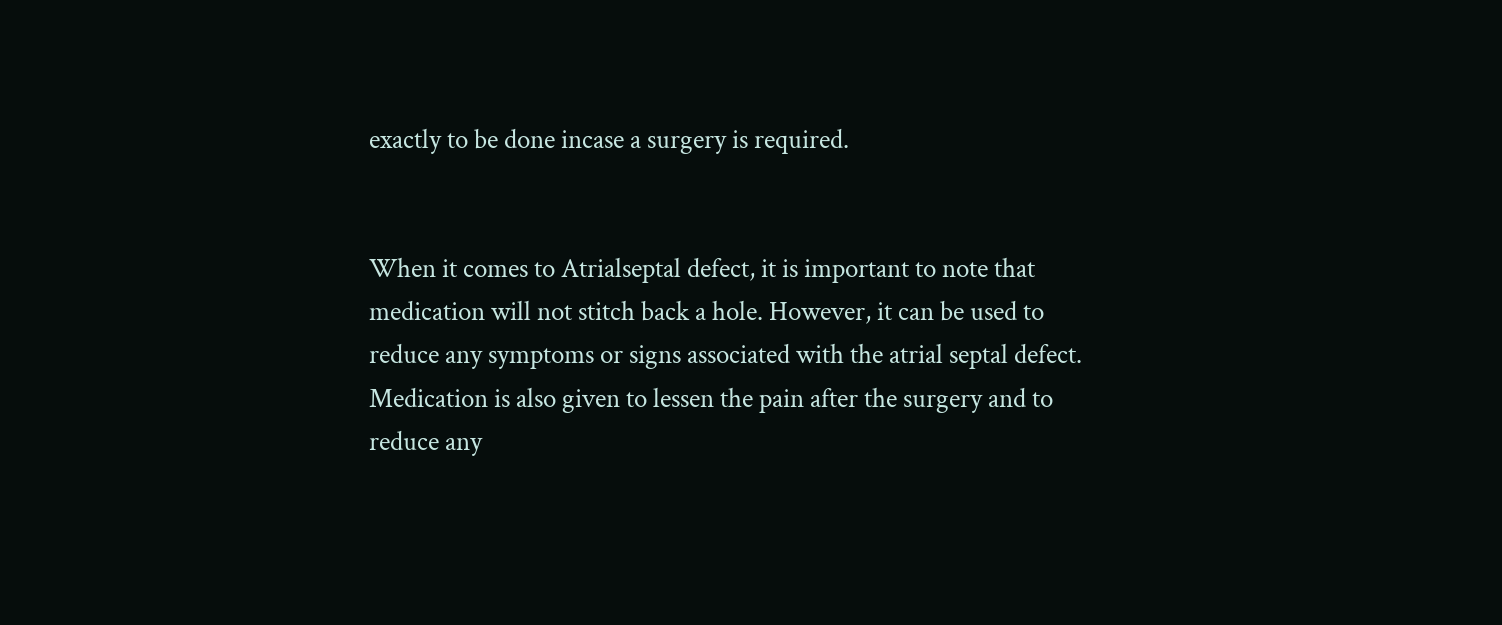exactly to be done incase a surgery is required.


When it comes to Atrialseptal defect, it is important to note that medication will not stitch back a hole. However, it can be used to reduce any symptoms or signs associated with the atrial septal defect. Medication is also given to lessen the pain after the surgery and to reduce any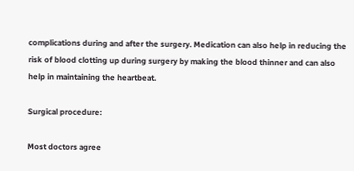complications during and after the surgery. Medication can also help in reducing the risk of blood clotting up during surgery by making the blood thinner and can also help in maintaining the heartbeat.

Surgical procedure:

Most doctors agree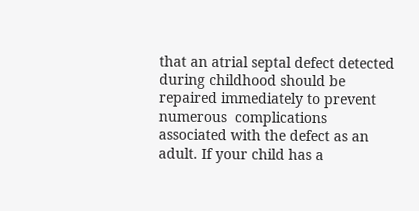that an atrial septal defect detected during childhood should be repaired immediately to prevent numerous  complications associated with the defect as an adult. If your child has a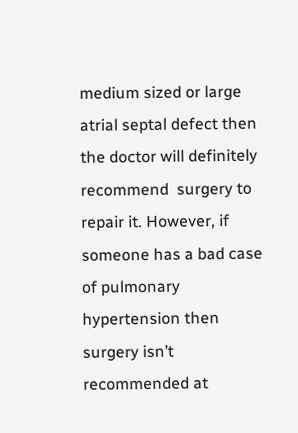medium sized or large atrial septal defect then the doctor will definitely recommend  surgery to repair it. However, if someone has a bad case of pulmonary hypertension then surgery isn’t recommended at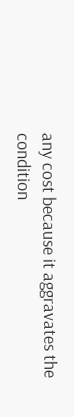any cost because it aggravates the condition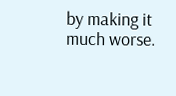by making it much worse.